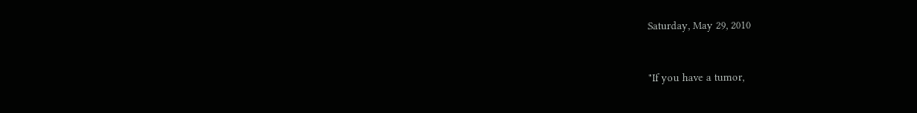Saturday, May 29, 2010


"If you have a tumor,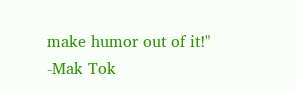make humor out of it!"
-Mak Tok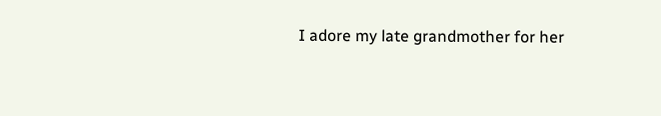I adore my late grandmother for her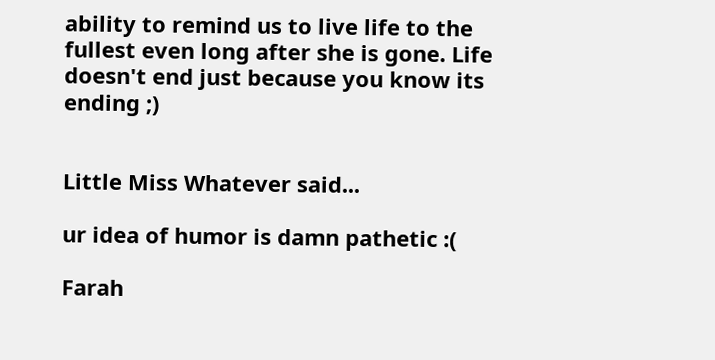ability to remind us to live life to the fullest even long after she is gone. Life doesn't end just because you know its ending ;)


Little Miss Whatever said...

ur idea of humor is damn pathetic :(

Farah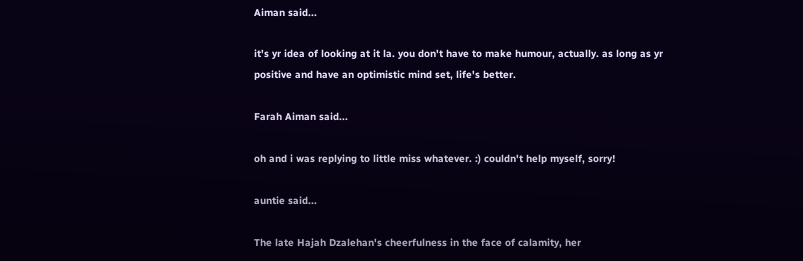Aiman said...

it's yr idea of looking at it la. you don't have to make humour, actually. as long as yr positive and have an optimistic mind set, life's better.

Farah Aiman said...

oh and i was replying to little miss whatever. :) couldn't help myself, sorry!

auntie said...

The late Hajah Dzalehan's cheerfulness in the face of calamity, her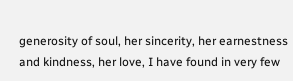generosity of soul, her sincerity, her earnestness and kindness, her love, I have found in very few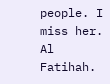people. I miss her. Al Fatihah.